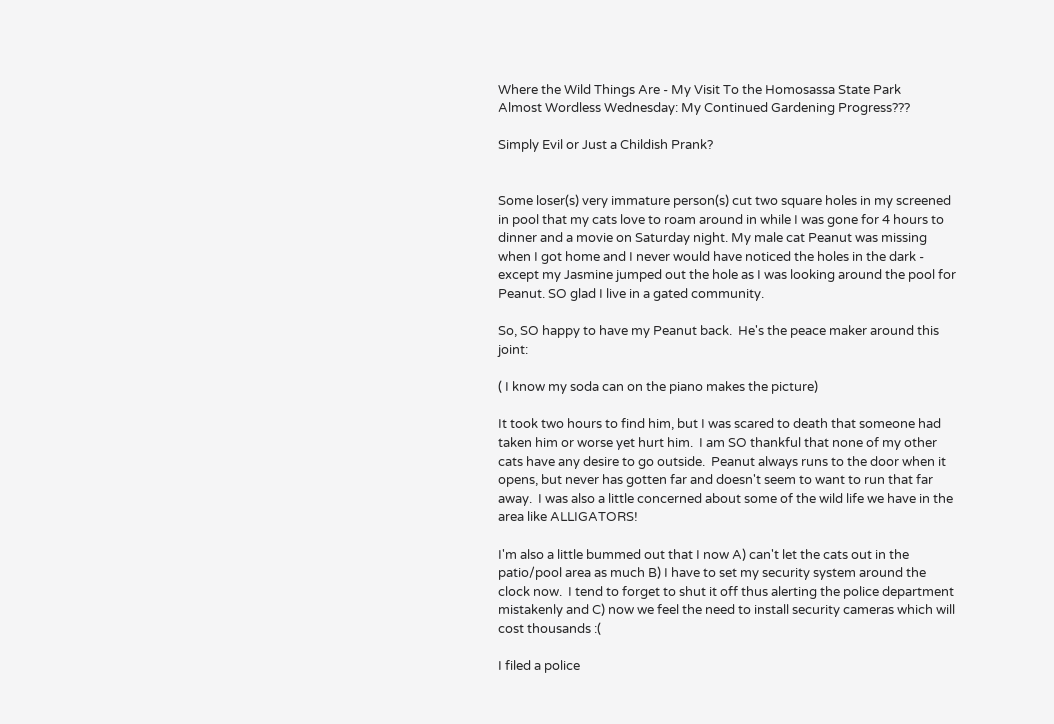Where the Wild Things Are - My Visit To the Homosassa State Park
Almost Wordless Wednesday: My Continued Gardening Progress???

Simply Evil or Just a Childish Prank?


Some loser(s) very immature person(s) cut two square holes in my screened in pool that my cats love to roam around in while I was gone for 4 hours to dinner and a movie on Saturday night. My male cat Peanut was missing when I got home and I never would have noticed the holes in the dark - except my Jasmine jumped out the hole as I was looking around the pool for Peanut. SO glad I live in a gated community.

So, SO happy to have my Peanut back.  He's the peace maker around this joint:

( I know my soda can on the piano makes the picture)

It took two hours to find him, but I was scared to death that someone had taken him or worse yet hurt him.  I am SO thankful that none of my other cats have any desire to go outside.  Peanut always runs to the door when it opens, but never has gotten far and doesn't seem to want to run that far away.  I was also a little concerned about some of the wild life we have in the area like ALLIGATORS!

I'm also a little bummed out that I now A) can't let the cats out in the patio/pool area as much B) I have to set my security system around the clock now.  I tend to forget to shut it off thus alerting the police department mistakenly and C) now we feel the need to install security cameras which will cost thousands :(

I filed a police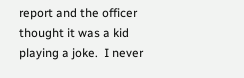report and the officer thought it was a kid playing a joke.  I never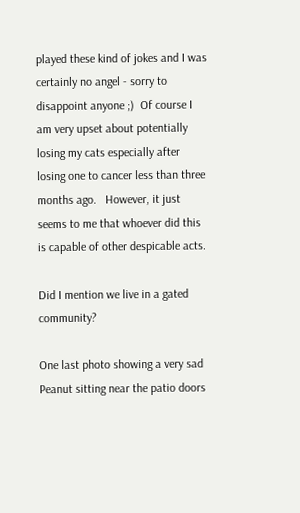played these kind of jokes and I was certainly no angel - sorry to disappoint anyone ;)  Of course I am very upset about potentially losing my cats especially after losing one to cancer less than three months ago.   However, it just seems to me that whoever did this is capable of other despicable acts.

Did I mention we live in a gated community?

One last photo showing a very sad Peanut sitting near the patio doors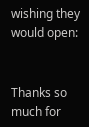wishing they would open:


Thanks so much for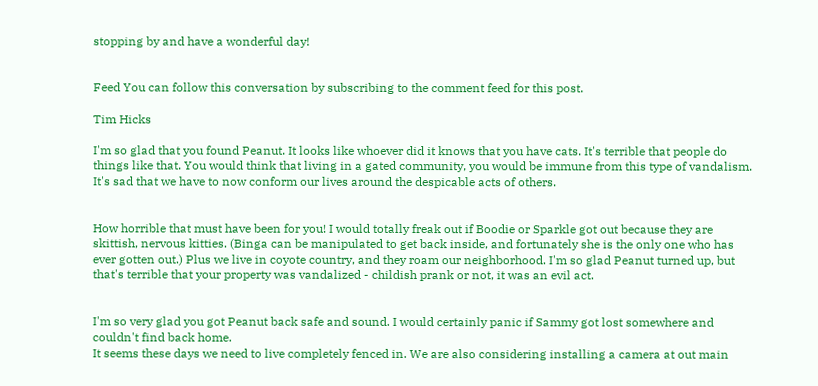stopping by and have a wonderful day!


Feed You can follow this conversation by subscribing to the comment feed for this post.

Tim Hicks

I'm so glad that you found Peanut. It looks like whoever did it knows that you have cats. It's terrible that people do things like that. You would think that living in a gated community, you would be immune from this type of vandalism. It's sad that we have to now conform our lives around the despicable acts of others.


How horrible that must have been for you! I would totally freak out if Boodie or Sparkle got out because they are skittish, nervous kitties. (Binga can be manipulated to get back inside, and fortunately she is the only one who has ever gotten out.) Plus we live in coyote country, and they roam our neighborhood. I'm so glad Peanut turned up, but that's terrible that your property was vandalized - childish prank or not, it was an evil act.


I'm so very glad you got Peanut back safe and sound. I would certainly panic if Sammy got lost somewhere and couldn't find back home.
It seems these days we need to live completely fenced in. We are also considering installing a camera at out main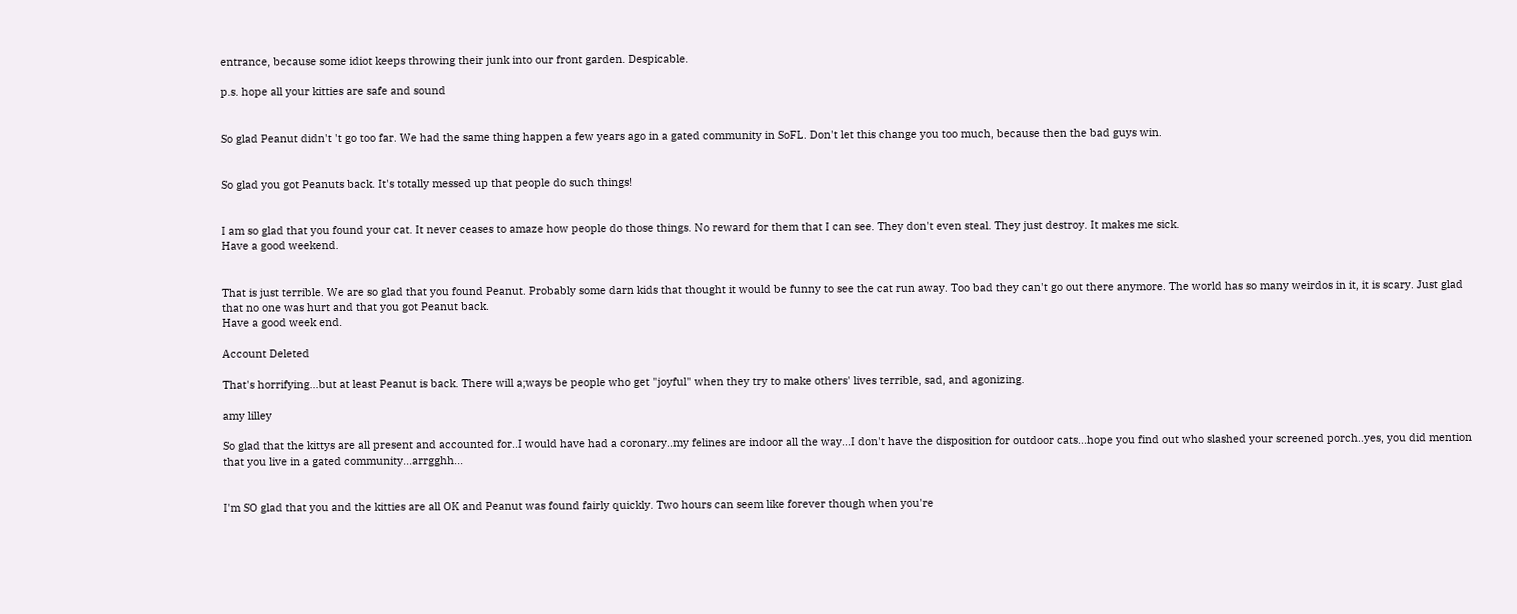entrance, because some idiot keeps throwing their junk into our front garden. Despicable.

p.s. hope all your kitties are safe and sound


So glad Peanut didn't 't go too far. We had the same thing happen a few years ago in a gated community in SoFL. Don't let this change you too much, because then the bad guys win.


So glad you got Peanuts back. It's totally messed up that people do such things!


I am so glad that you found your cat. It never ceases to amaze how people do those things. No reward for them that I can see. They don't even steal. They just destroy. It makes me sick.
Have a good weekend.


That is just terrible. We are so glad that you found Peanut. Probably some darn kids that thought it would be funny to see the cat run away. Too bad they can't go out there anymore. The world has so many weirdos in it, it is scary. Just glad that no one was hurt and that you got Peanut back.
Have a good week end.

Account Deleted

That's horrifying...but at least Peanut is back. There will a;ways be people who get "joyful" when they try to make others' lives terrible, sad, and agonizing.

amy lilley

So glad that the kittys are all present and accounted for..I would have had a coronary..my felines are indoor all the way...I don't have the disposition for outdoor cats...hope you find out who slashed your screened porch..yes, you did mention that you live in a gated community...arrgghh...


I'm SO glad that you and the kitties are all OK and Peanut was found fairly quickly. Two hours can seem like forever though when you're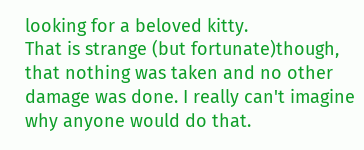looking for a beloved kitty.
That is strange (but fortunate)though, that nothing was taken and no other damage was done. I really can't imagine why anyone would do that.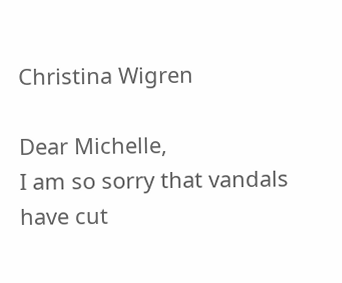Christina Wigren

Dear Michelle,
I am so sorry that vandals have cut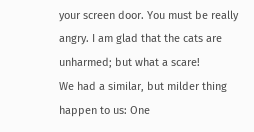your screen door. You must be really angry. I am glad that the cats are unharmed; but what a scare!
We had a similar, but milder thing happen to us: One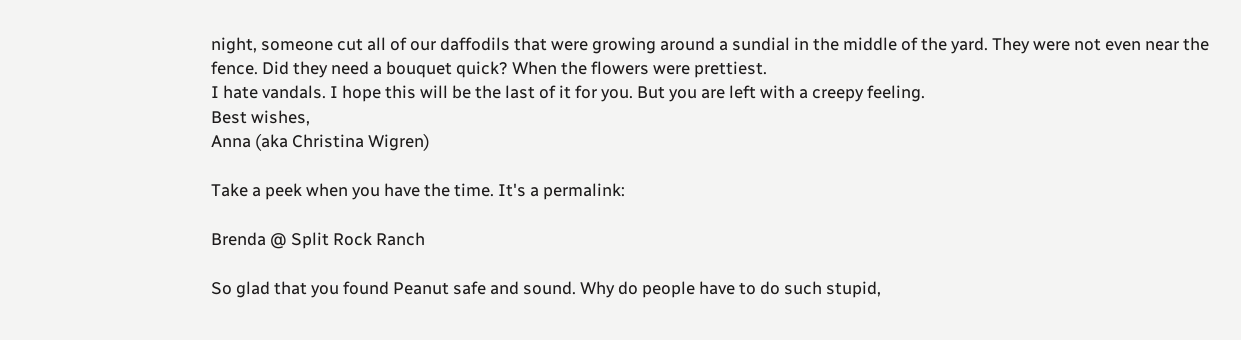night, someone cut all of our daffodils that were growing around a sundial in the middle of the yard. They were not even near the fence. Did they need a bouquet quick? When the flowers were prettiest.
I hate vandals. I hope this will be the last of it for you. But you are left with a creepy feeling.
Best wishes,
Anna (aka Christina Wigren)

Take a peek when you have the time. It's a permalink:

Brenda @ Split Rock Ranch

So glad that you found Peanut safe and sound. Why do people have to do such stupid,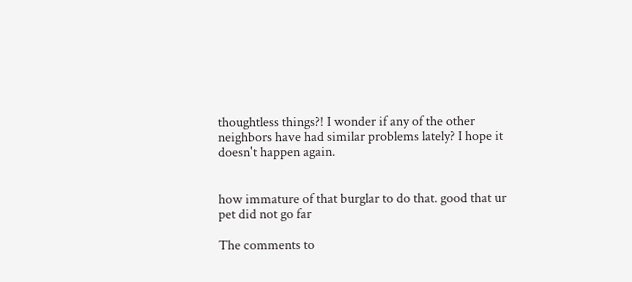thoughtless things?! I wonder if any of the other neighbors have had similar problems lately? I hope it doesn't happen again.


how immature of that burglar to do that. good that ur pet did not go far

The comments to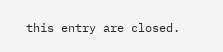this entry are closed.